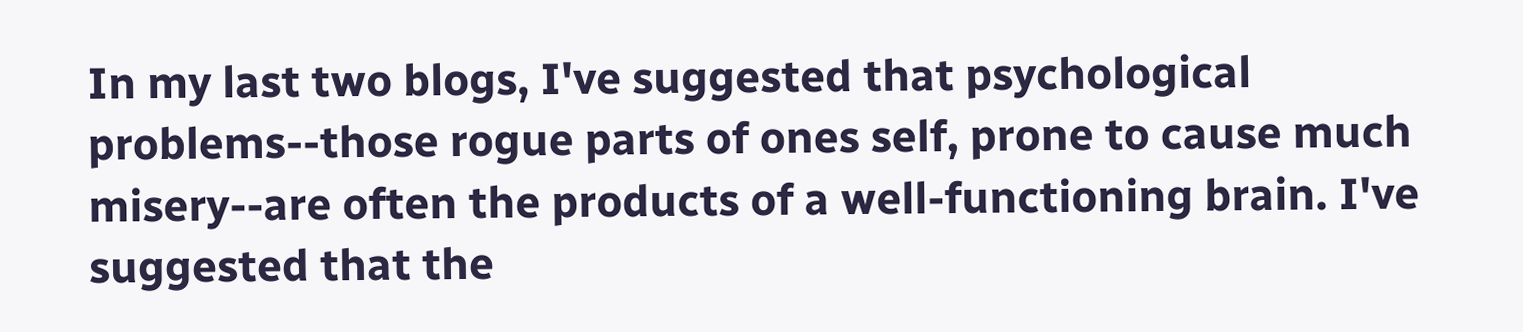In my last two blogs, I've suggested that psychological problems--those rogue parts of ones self, prone to cause much misery--are often the products of a well-functioning brain. I've suggested that the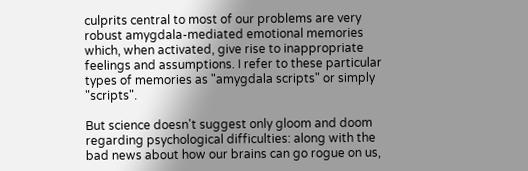culprits central to most of our problems are very robust amygdala-mediated emotional memories which, when activated, give rise to inappropriate feelings and assumptions. I refer to these particular types of memories as "amygdala scripts" or simply "scripts".

But science doesn't suggest only gloom and doom regarding psychological difficulties: along with the bad news about how our brains can go rogue on us,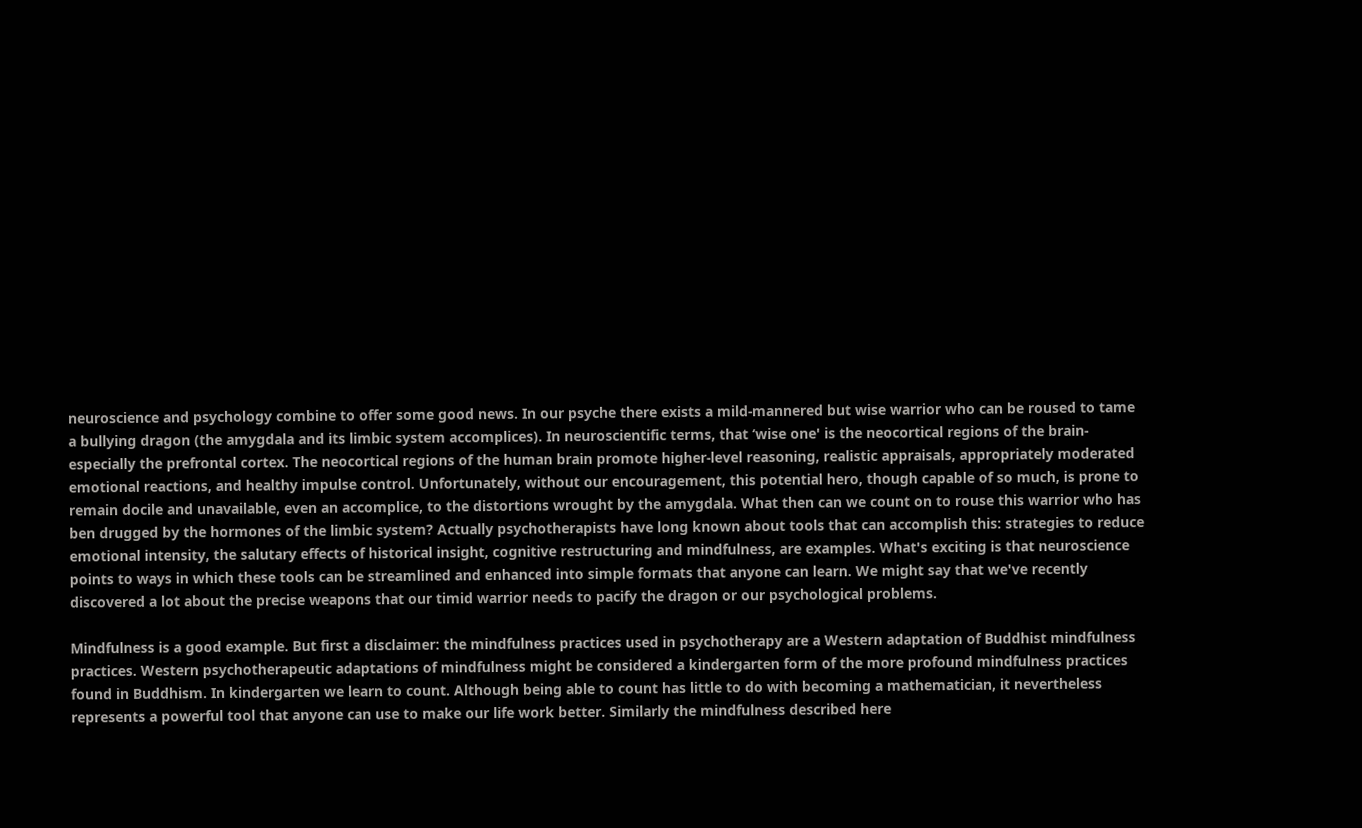neuroscience and psychology combine to offer some good news. In our psyche there exists a mild-mannered but wise warrior who can be roused to tame a bullying dragon (the amygdala and its limbic system accomplices). In neuroscientific terms, that ‘wise one' is the neocortical regions of the brain-especially the prefrontal cortex. The neocortical regions of the human brain promote higher-level reasoning, realistic appraisals, appropriately moderated emotional reactions, and healthy impulse control. Unfortunately, without our encouragement, this potential hero, though capable of so much, is prone to remain docile and unavailable, even an accomplice, to the distortions wrought by the amygdala. What then can we count on to rouse this warrior who has ben drugged by the hormones of the limbic system? Actually psychotherapists have long known about tools that can accomplish this: strategies to reduce emotional intensity, the salutary effects of historical insight, cognitive restructuring and mindfulness, are examples. What's exciting is that neuroscience points to ways in which these tools can be streamlined and enhanced into simple formats that anyone can learn. We might say that we've recently discovered a lot about the precise weapons that our timid warrior needs to pacify the dragon or our psychological problems.

Mindfulness is a good example. But first a disclaimer: the mindfulness practices used in psychotherapy are a Western adaptation of Buddhist mindfulness practices. Western psychotherapeutic adaptations of mindfulness might be considered a kindergarten form of the more profound mindfulness practices found in Buddhism. In kindergarten we learn to count. Although being able to count has little to do with becoming a mathematician, it nevertheless represents a powerful tool that anyone can use to make our life work better. Similarly the mindfulness described here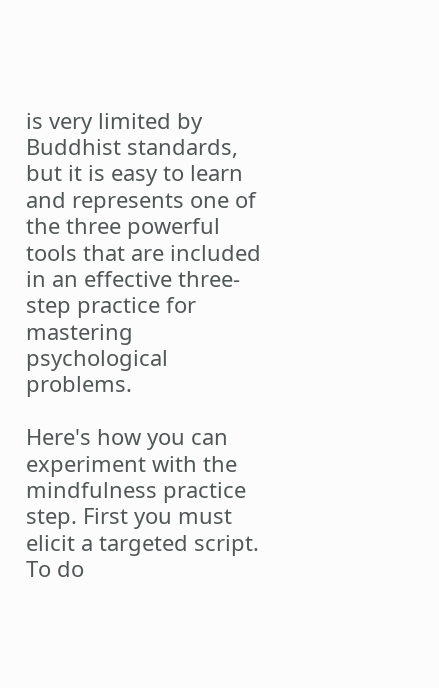is very limited by Buddhist standards, but it is easy to learn and represents one of the three powerful tools that are included in an effective three-step practice for mastering psychological problems.

Here's how you can experiment with the mindfulness practice step. First you must elicit a targeted script. To do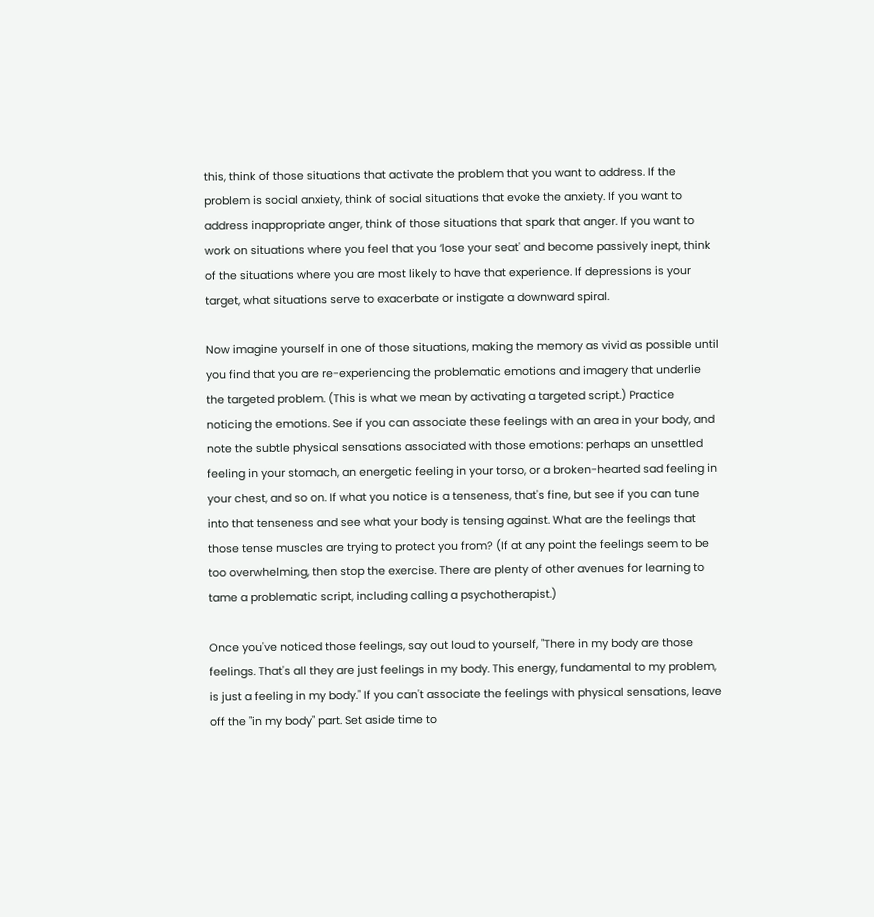this, think of those situations that activate the problem that you want to address. If the problem is social anxiety, think of social situations that evoke the anxiety. If you want to address inappropriate anger, think of those situations that spark that anger. If you want to work on situations where you feel that you ‘lose your seat' and become passively inept, think of the situations where you are most likely to have that experience. If depressions is your target, what situations serve to exacerbate or instigate a downward spiral.

Now imagine yourself in one of those situations, making the memory as vivid as possible until you find that you are re-experiencing the problematic emotions and imagery that underlie the targeted problem. (This is what we mean by activating a targeted script.) Practice noticing the emotions. See if you can associate these feelings with an area in your body, and note the subtle physical sensations associated with those emotions: perhaps an unsettled feeling in your stomach, an energetic feeling in your torso, or a broken-hearted sad feeling in your chest, and so on. If what you notice is a tenseness, that's fine, but see if you can tune into that tenseness and see what your body is tensing against. What are the feelings that those tense muscles are trying to protect you from? (If at any point the feelings seem to be too overwhelming, then stop the exercise. There are plenty of other avenues for learning to tame a problematic script, including calling a psychotherapist.)

Once you've noticed those feelings, say out loud to yourself, "There in my body are those feelings. That's all they are just feelings in my body. This energy, fundamental to my problem, is just a feeling in my body." If you can't associate the feelings with physical sensations, leave off the "in my body" part. Set aside time to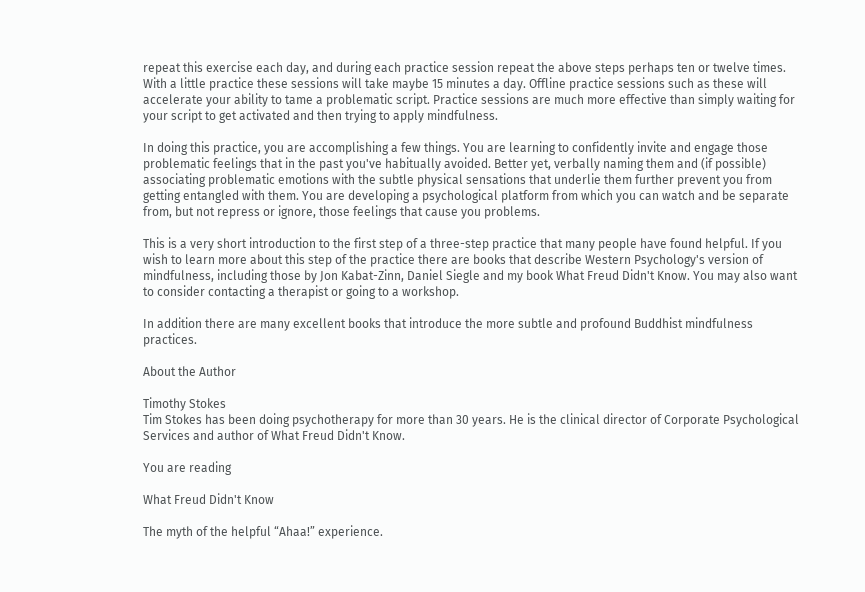repeat this exercise each day, and during each practice session repeat the above steps perhaps ten or twelve times. With a little practice these sessions will take maybe 15 minutes a day. Offline practice sessions such as these will accelerate your ability to tame a problematic script. Practice sessions are much more effective than simply waiting for your script to get activated and then trying to apply mindfulness.

In doing this practice, you are accomplishing a few things. You are learning to confidently invite and engage those problematic feelings that in the past you've habitually avoided. Better yet, verbally naming them and (if possible) associating problematic emotions with the subtle physical sensations that underlie them further prevent you from getting entangled with them. You are developing a psychological platform from which you can watch and be separate from, but not repress or ignore, those feelings that cause you problems.

This is a very short introduction to the first step of a three-step practice that many people have found helpful. If you wish to learn more about this step of the practice there are books that describe Western Psychology's version of mindfulness, including those by Jon Kabat-Zinn, Daniel Siegle and my book What Freud Didn't Know. You may also want to consider contacting a therapist or going to a workshop.

In addition there are many excellent books that introduce the more subtle and profound Buddhist mindfulness practices.

About the Author

Timothy Stokes
Tim Stokes has been doing psychotherapy for more than 30 years. He is the clinical director of Corporate Psychological Services and author of What Freud Didn't Know.

You are reading

What Freud Didn't Know

The myth of the helpful “Ahaa!” experience.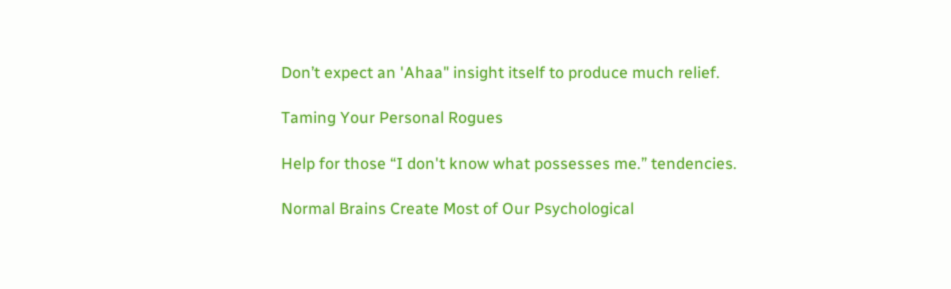Don’t expect an 'Ahaa" insight itself to produce much relief.

Taming Your Personal Rogues

Help for those “I don't know what possesses me.” tendencies.

Normal Brains Create Most of Our Psychological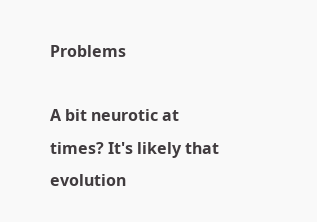Problems

A bit neurotic at times? It's likely that evolution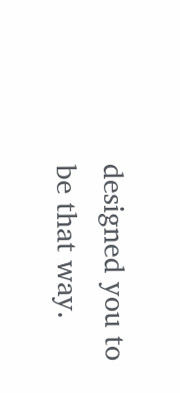designed you to be that way.